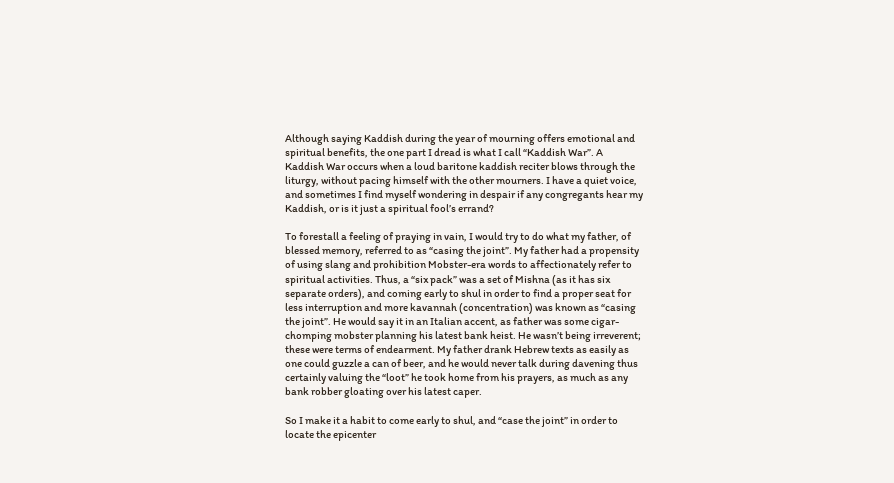Although saying Kaddish during the year of mourning offers emotional and spiritual benefits, the one part I dread is what I call “Kaddish War”. A Kaddish War occurs when a loud baritone kaddish reciter blows through the liturgy, without pacing himself with the other mourners. I have a quiet voice, and sometimes I find myself wondering in despair if any congregants hear my Kaddish, or is it just a spiritual fool’s errand?

To forestall a feeling of praying in vain, I would try to do what my father, of blessed memory, referred to as “casing the joint”. My father had a propensity of using slang and prohibition Mobster-era words to affectionately refer to spiritual activities. Thus, a “six pack” was a set of Mishna (as it has six separate orders), and coming early to shul in order to find a proper seat for less interruption and more kavannah (concentration) was known as “casing the joint”. He would say it in an Italian accent, as father was some cigar-chomping mobster planning his latest bank heist. He wasn’t being irreverent; these were terms of endearment. My father drank Hebrew texts as easily as one could guzzle a can of beer, and he would never talk during davening thus certainly valuing the “loot” he took home from his prayers, as much as any bank robber gloating over his latest caper.

So I make it a habit to come early to shul, and “case the joint” in order to locate the epicenter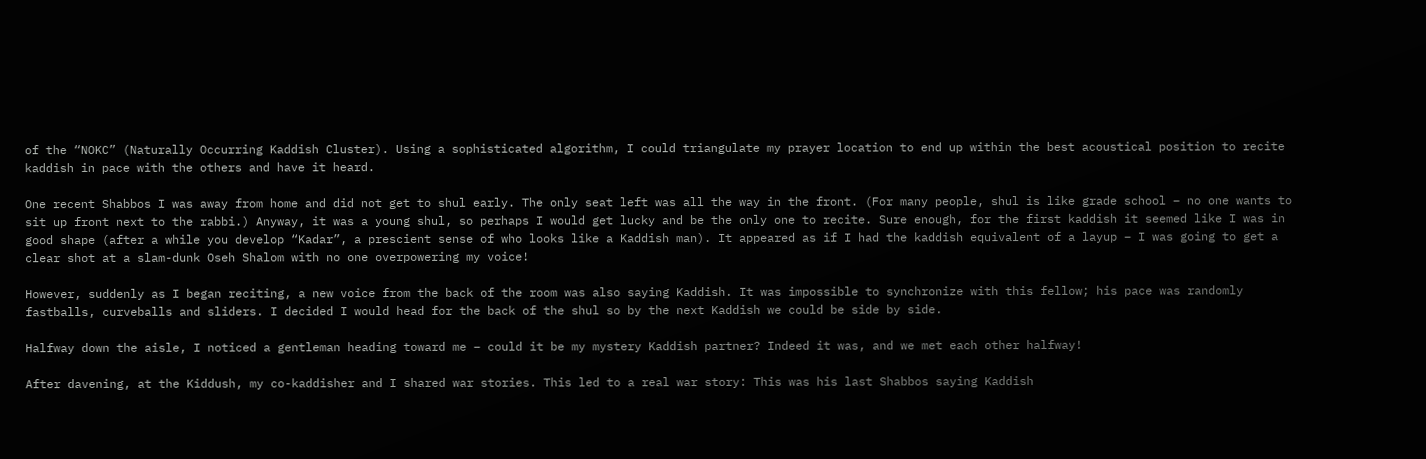of the “NOKC” (Naturally Occurring Kaddish Cluster). Using a sophisticated algorithm, I could triangulate my prayer location to end up within the best acoustical position to recite kaddish in pace with the others and have it heard.

One recent Shabbos I was away from home and did not get to shul early. The only seat left was all the way in the front. (For many people, shul is like grade school – no one wants to sit up front next to the rabbi.) Anyway, it was a young shul, so perhaps I would get lucky and be the only one to recite. Sure enough, for the first kaddish it seemed like I was in good shape (after a while you develop “Kadar”, a prescient sense of who looks like a Kaddish man). It appeared as if I had the kaddish equivalent of a layup – I was going to get a clear shot at a slam-dunk Oseh Shalom with no one overpowering my voice!

However, suddenly as I began reciting, a new voice from the back of the room was also saying Kaddish. It was impossible to synchronize with this fellow; his pace was randomly fastballs, curveballs and sliders. I decided I would head for the back of the shul so by the next Kaddish we could be side by side.

Halfway down the aisle, I noticed a gentleman heading toward me – could it be my mystery Kaddish partner? Indeed it was, and we met each other halfway!

After davening, at the Kiddush, my co-kaddisher and I shared war stories. This led to a real war story: This was his last Shabbos saying Kaddish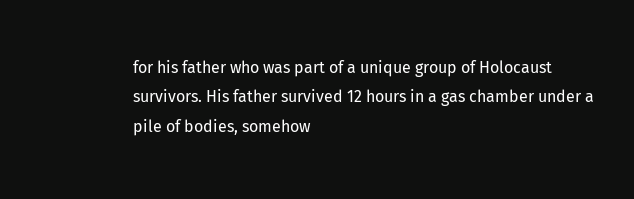for his father who was part of a unique group of Holocaust survivors. His father survived 12 hours in a gas chamber under a pile of bodies, somehow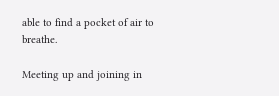able to find a pocket of air to breathe.

Meeting up and joining in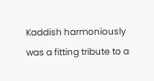Kaddish harmoniously was a fitting tribute to a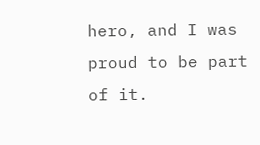hero, and I was proud to be part of it.